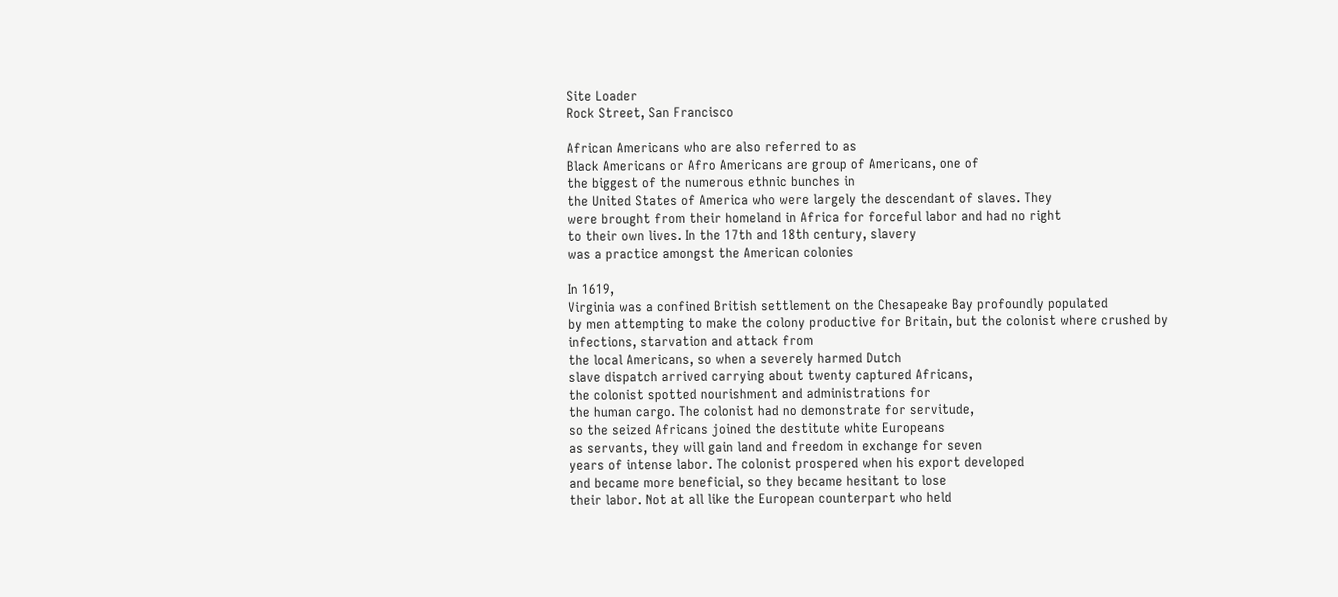Site Loader
Rock Street, San Francisco

African Americans who are also referred to as
Black Americans or Afro Americans are group of Americans, one of
the biggest of the numerous ethnic bunches in
the United States of America who were largely the descendant of slaves. They
were brought from their homeland in Africa for forceful labor and had no right
to their own lives. In the 17th and 18th century, slavery
was a practice amongst the American colonies

In 1619,
Virginia was a confined British settlement on the Chesapeake Bay profoundly populated
by men attempting to make the colony productive for Britain, but the colonist where crushed by infections, starvation and attack from
the local Americans, so when a severely harmed Dutch
slave dispatch arrived carrying about twenty captured Africans,
the colonist spotted nourishment and administrations for
the human cargo. The colonist had no demonstrate for servitude,
so the seized Africans joined the destitute white Europeans
as servants, they will gain land and freedom in exchange for seven
years of intense labor. The colonist prospered when his export developed
and became more beneficial, so they became hesitant to lose
their labor. Not at all like the European counterpart who held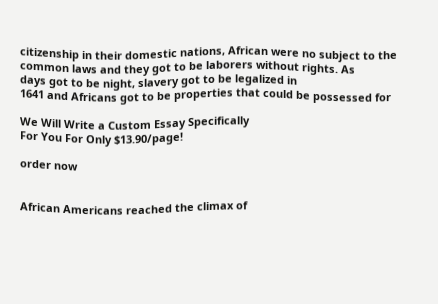citizenship in their domestic nations, African were no subject to the
common laws and they got to be laborers without rights. As
days got to be night, slavery got to be legalized in
1641 and Africans got to be properties that could be possessed for

We Will Write a Custom Essay Specifically
For You For Only $13.90/page!

order now


African Americans reached the climax of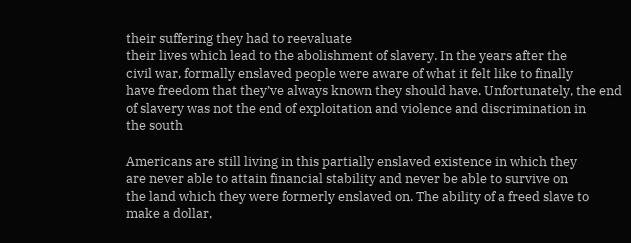their suffering they had to reevaluate
their lives which lead to the abolishment of slavery. In the years after the
civil war, formally enslaved people were aware of what it felt like to finally
have freedom that they’ve always known they should have. Unfortunately, the end
of slavery was not the end of exploitation and violence and discrimination in
the south

Americans are still living in this partially enslaved existence in which they
are never able to attain financial stability and never be able to survive on
the land which they were formerly enslaved on. The ability of a freed slave to
make a dollar,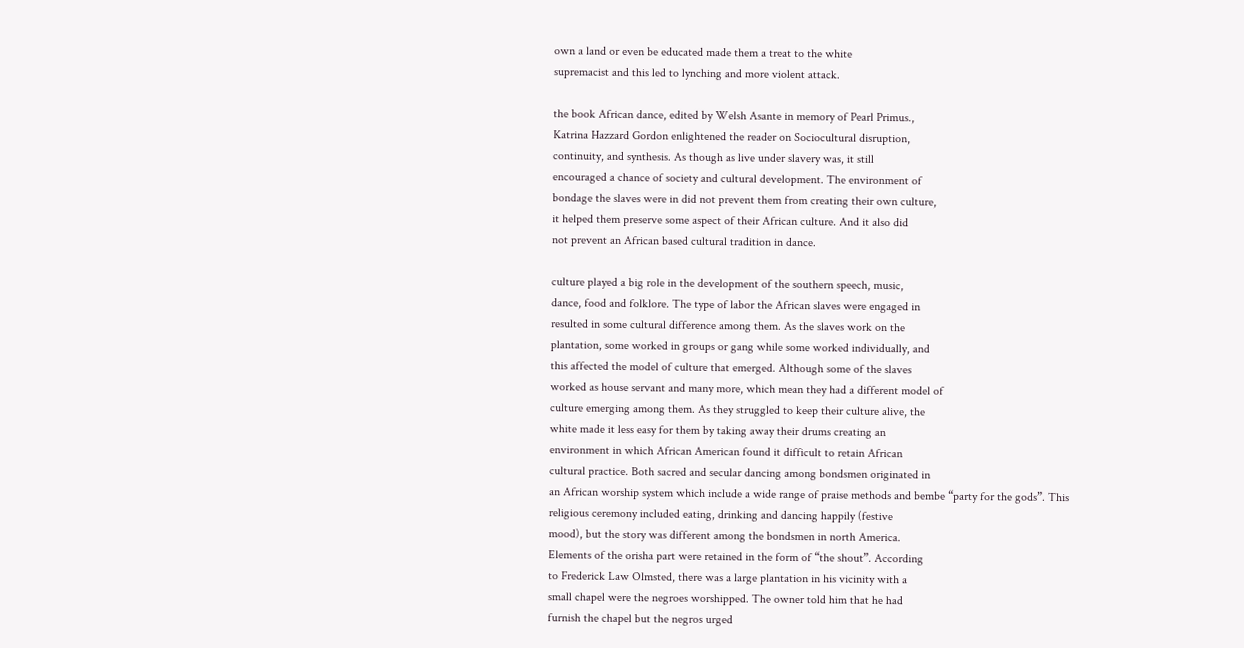own a land or even be educated made them a treat to the white
supremacist and this led to lynching and more violent attack.

the book African dance, edited by Welsh Asante in memory of Pearl Primus.,
Katrina Hazzard Gordon enlightened the reader on Sociocultural disruption,
continuity, and synthesis. As though as live under slavery was, it still
encouraged a chance of society and cultural development. The environment of
bondage the slaves were in did not prevent them from creating their own culture,
it helped them preserve some aspect of their African culture. And it also did
not prevent an African based cultural tradition in dance.

culture played a big role in the development of the southern speech, music,
dance, food and folklore. The type of labor the African slaves were engaged in
resulted in some cultural difference among them. As the slaves work on the
plantation, some worked in groups or gang while some worked individually, and
this affected the model of culture that emerged. Although some of the slaves
worked as house servant and many more, which mean they had a different model of
culture emerging among them. As they struggled to keep their culture alive, the
white made it less easy for them by taking away their drums creating an
environment in which African American found it difficult to retain African
cultural practice. Both sacred and secular dancing among bondsmen originated in
an African worship system which include a wide range of praise methods and bembe “party for the gods”. This
religious ceremony included eating, drinking and dancing happily (festive
mood), but the story was different among the bondsmen in north America.
Elements of the orisha part were retained in the form of “the shout”. According
to Frederick Law Olmsted, there was a large plantation in his vicinity with a
small chapel were the negroes worshipped. The owner told him that he had
furnish the chapel but the negros urged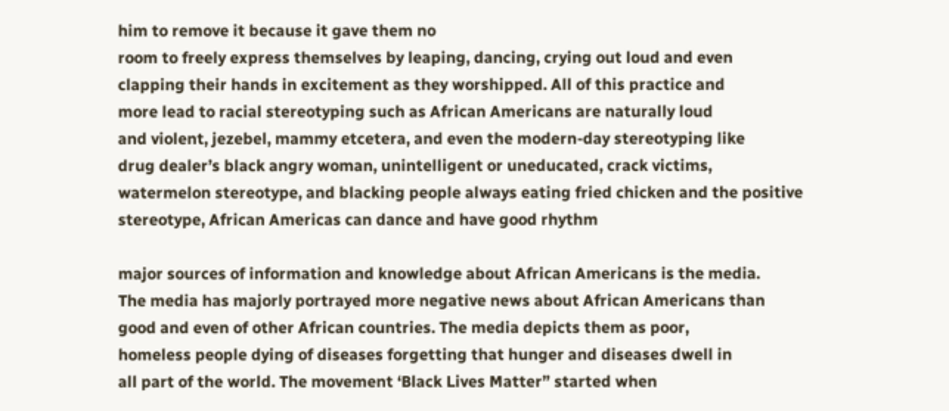him to remove it because it gave them no
room to freely express themselves by leaping, dancing, crying out loud and even
clapping their hands in excitement as they worshipped. All of this practice and
more lead to racial stereotyping such as African Americans are naturally loud
and violent, jezebel, mammy etcetera, and even the modern-day stereotyping like
drug dealer’s black angry woman, unintelligent or uneducated, crack victims,
watermelon stereotype, and blacking people always eating fried chicken and the positive
stereotype, African Americas can dance and have good rhythm

major sources of information and knowledge about African Americans is the media.
The media has majorly portrayed more negative news about African Americans than
good and even of other African countries. The media depicts them as poor,
homeless people dying of diseases forgetting that hunger and diseases dwell in
all part of the world. The movement ‘Black Lives Matter” started when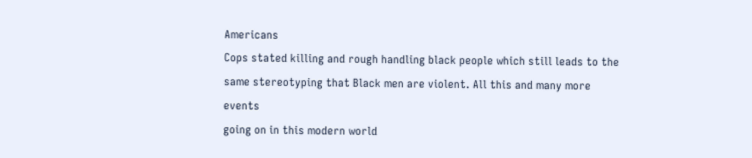Americans
Cops stated killing and rough handling black people which still leads to the
same stereotyping that Black men are violent. All this and many more events
going on in this modern world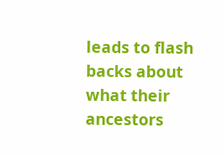leads to flash backs about what their ancestors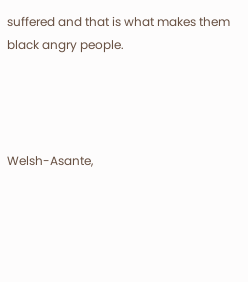suffered and that is what makes them black angry people.




Welsh-Asante,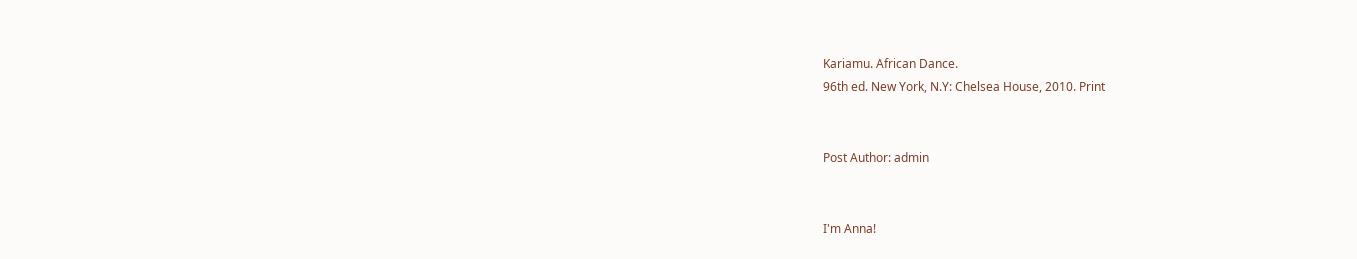Kariamu. African Dance.
96th ed. New York, N.Y: Chelsea House, 2010. Print


Post Author: admin


I'm Anna!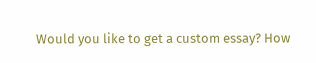Would you like to get a custom essay? How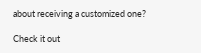about receiving a customized one?

Check it out